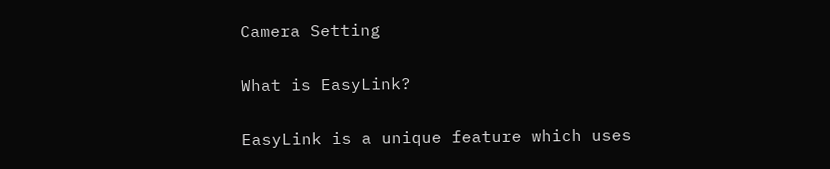Camera Setting

What is EasyLink?

EasyLink is a unique feature which uses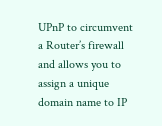UPnP to circumvent  a Router’s firewall and allows you to assign a unique domain name to IP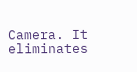Camera. It eliminates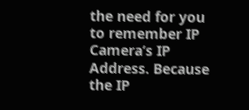the need for you to remember IP Camera’s IP Address. Because the IP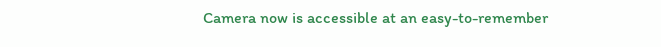Camera now is accessible at an easy-to-remember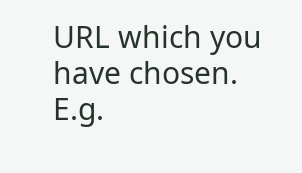URL which you have chosen. E.g.